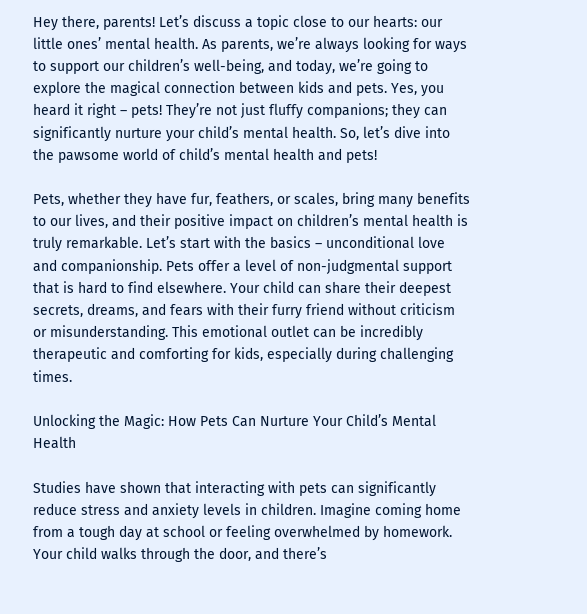Hey there, parents! Let’s discuss a topic close to our hearts: our little ones’ mental health. As parents, we’re always looking for ways to support our children’s well-being, and today, we’re going to explore the magical connection between kids and pets. Yes, you heard it right – pets! They’re not just fluffy companions; they can significantly nurture your child’s mental health. So, let’s dive into the pawsome world of child’s mental health and pets!

Pets, whether they have fur, feathers, or scales, bring many benefits to our lives, and their positive impact on children’s mental health is truly remarkable. Let’s start with the basics – unconditional love and companionship. Pets offer a level of non-judgmental support that is hard to find elsewhere. Your child can share their deepest secrets, dreams, and fears with their furry friend without criticism or misunderstanding. This emotional outlet can be incredibly therapeutic and comforting for kids, especially during challenging times.

Unlocking the Magic: How Pets Can Nurture Your Child’s Mental Health

Studies have shown that interacting with pets can significantly reduce stress and anxiety levels in children. Imagine coming home from a tough day at school or feeling overwhelmed by homework. Your child walks through the door, and there’s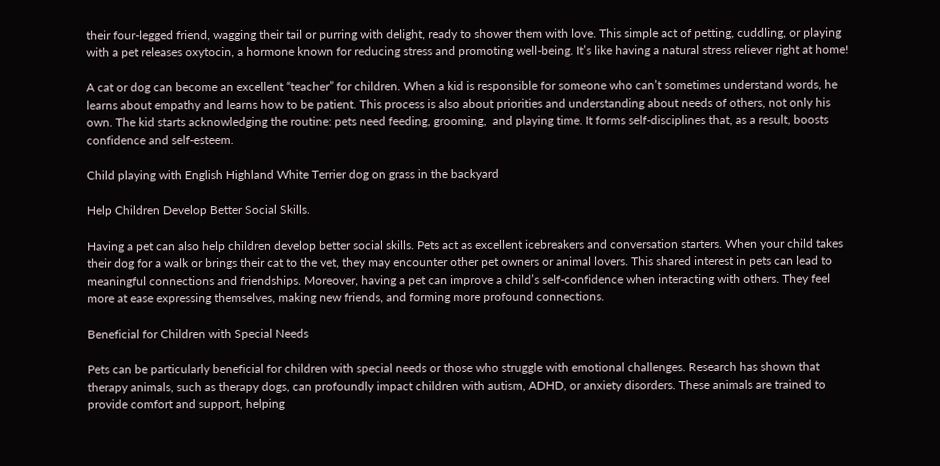their four-legged friend, wagging their tail or purring with delight, ready to shower them with love. This simple act of petting, cuddling, or playing with a pet releases oxytocin, a hormone known for reducing stress and promoting well-being. It’s like having a natural stress reliever right at home!

A cat or dog can become an excellent “teacher” for children. When a kid is responsible for someone who can’t sometimes understand words, he learns about empathy and learns how to be patient. This process is also about priorities and understanding about needs of others, not only his own. The kid starts acknowledging the routine: pets need feeding, grooming,  and playing time. It forms self-disciplines that, as a result, boosts confidence and self-esteem.

Child playing with English Highland White Terrier dog on grass in the backyard

Help Children Develop Better Social Skills.

Having a pet can also help children develop better social skills. Pets act as excellent icebreakers and conversation starters. When your child takes their dog for a walk or brings their cat to the vet, they may encounter other pet owners or animal lovers. This shared interest in pets can lead to meaningful connections and friendships. Moreover, having a pet can improve a child’s self-confidence when interacting with others. They feel more at ease expressing themselves, making new friends, and forming more profound connections.

Beneficial for Children with Special Needs

Pets can be particularly beneficial for children with special needs or those who struggle with emotional challenges. Research has shown that therapy animals, such as therapy dogs, can profoundly impact children with autism, ADHD, or anxiety disorders. These animals are trained to provide comfort and support, helping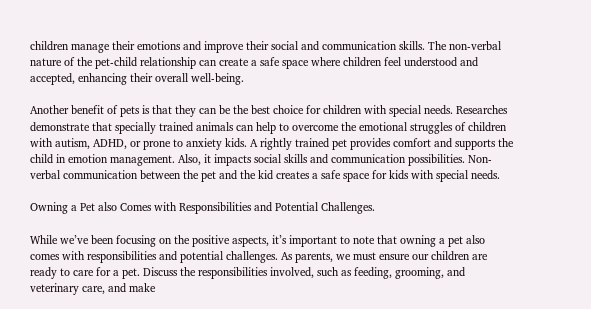children manage their emotions and improve their social and communication skills. The non-verbal nature of the pet-child relationship can create a safe space where children feel understood and accepted, enhancing their overall well-being.

Another benefit of pets is that they can be the best choice for children with special needs. Researches demonstrate that specially trained animals can help to overcome the emotional struggles of children with autism, ADHD, or prone to anxiety kids. A rightly trained pet provides comfort and supports the child in emotion management. Also, it impacts social skills and communication possibilities. Non-verbal communication between the pet and the kid creates a safe space for kids with special needs.

Owning a Pet also Comes with Responsibilities and Potential Challenges.

While we’ve been focusing on the positive aspects, it’s important to note that owning a pet also comes with responsibilities and potential challenges. As parents, we must ensure our children are ready to care for a pet. Discuss the responsibilities involved, such as feeding, grooming, and veterinary care, and make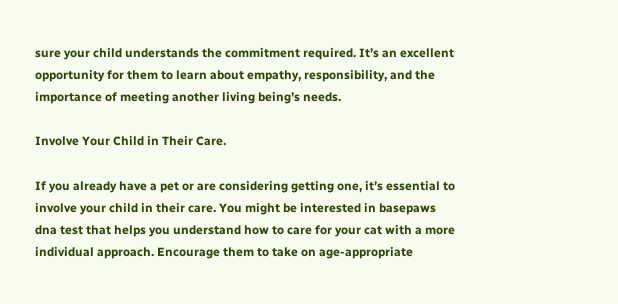sure your child understands the commitment required. It’s an excellent opportunity for them to learn about empathy, responsibility, and the importance of meeting another living being’s needs.

Involve Your Child in Their Care.

If you already have a pet or are considering getting one, it’s essential to involve your child in their care. You might be interested in basepaws dna test that helps you understand how to care for your cat with a more individual approach. Encourage them to take on age-appropriate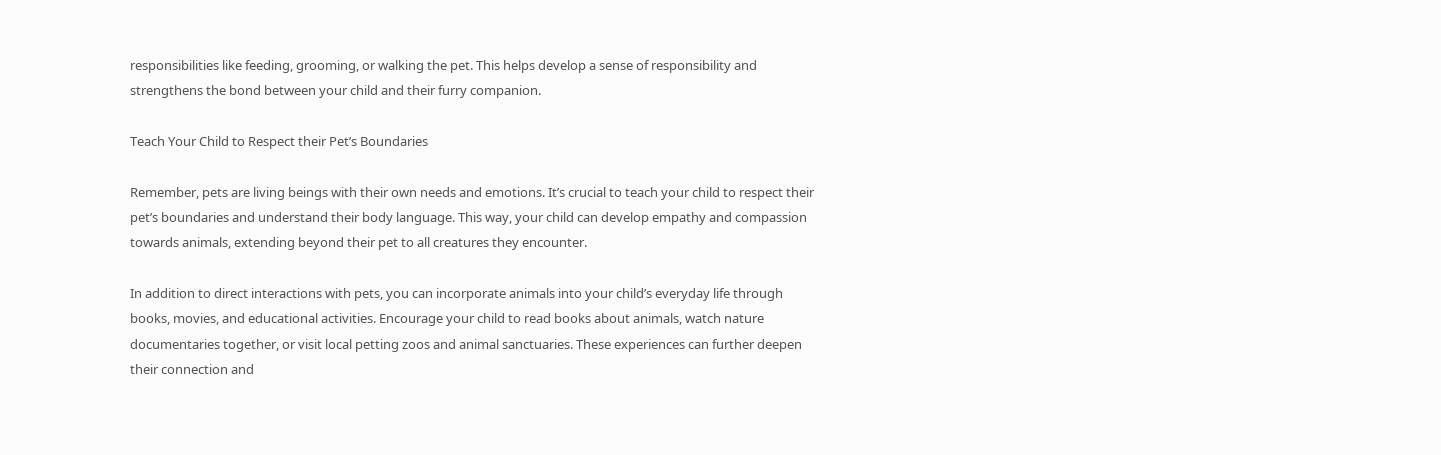responsibilities like feeding, grooming, or walking the pet. This helps develop a sense of responsibility and strengthens the bond between your child and their furry companion.

Teach Your Child to Respect their Pet’s Boundaries

Remember, pets are living beings with their own needs and emotions. It’s crucial to teach your child to respect their pet’s boundaries and understand their body language. This way, your child can develop empathy and compassion towards animals, extending beyond their pet to all creatures they encounter.

In addition to direct interactions with pets, you can incorporate animals into your child’s everyday life through books, movies, and educational activities. Encourage your child to read books about animals, watch nature documentaries together, or visit local petting zoos and animal sanctuaries. These experiences can further deepen their connection and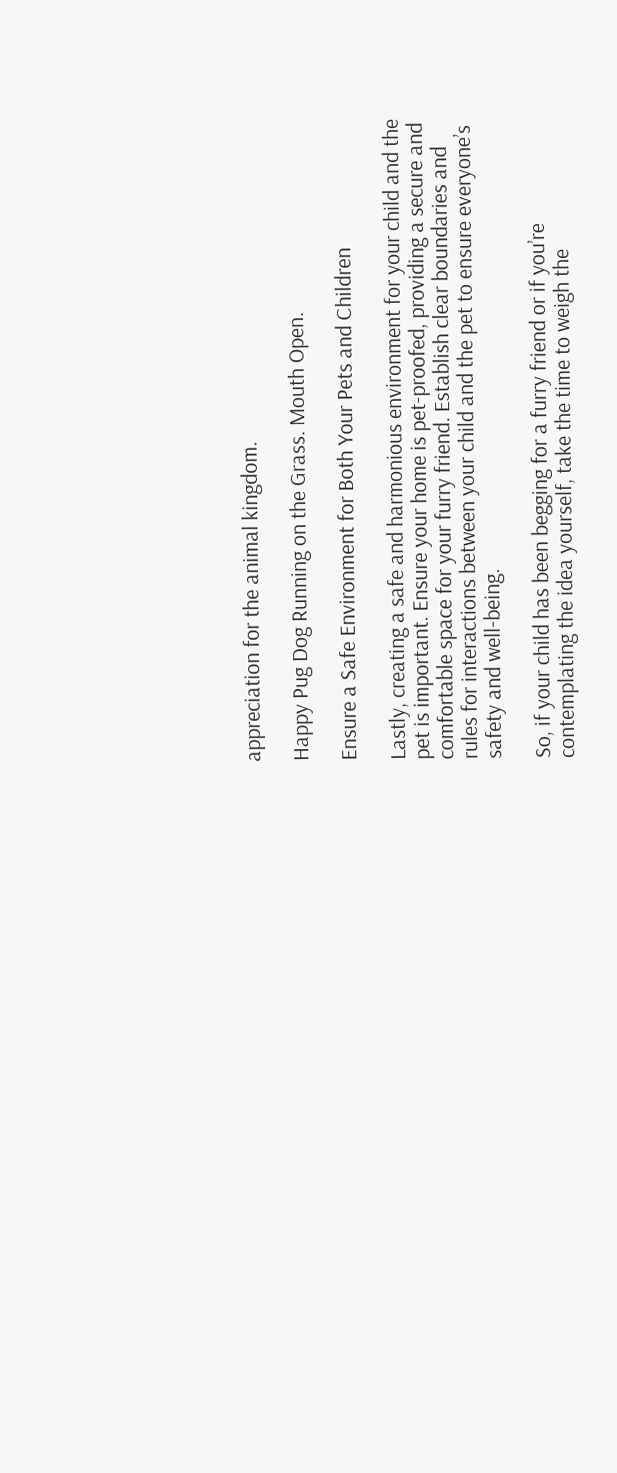appreciation for the animal kingdom.

Happy Pug Dog Running on the Grass. Mouth Open.

Ensure a Safe Environment for Both Your Pets and Children

Lastly, creating a safe and harmonious environment for your child and the pet is important. Ensure your home is pet-proofed, providing a secure and comfortable space for your furry friend. Establish clear boundaries and rules for interactions between your child and the pet to ensure everyone’s safety and well-being.

So, if your child has been begging for a furry friend or if you’re contemplating the idea yourself, take the time to weigh the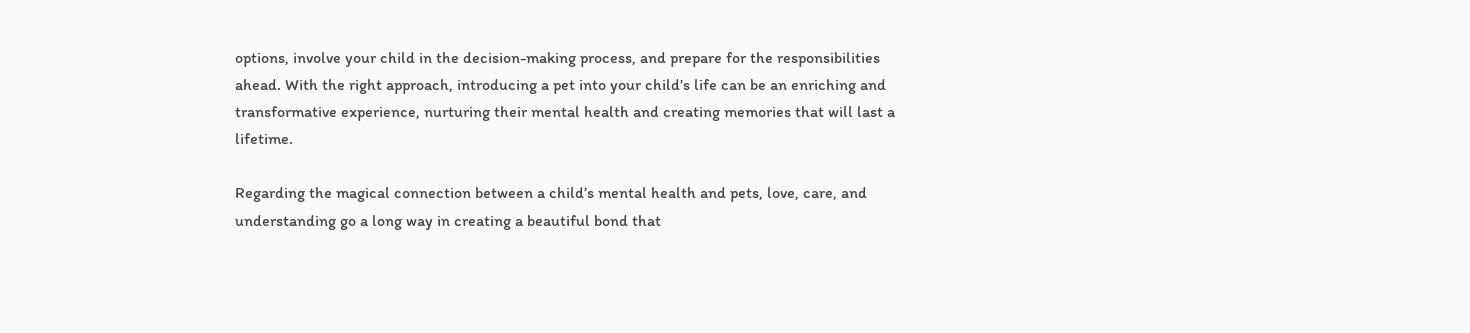options, involve your child in the decision-making process, and prepare for the responsibilities ahead. With the right approach, introducing a pet into your child’s life can be an enriching and transformative experience, nurturing their mental health and creating memories that will last a lifetime.

Regarding the magical connection between a child’s mental health and pets, love, care, and understanding go a long way in creating a beautiful bond that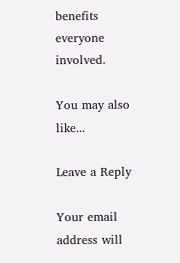benefits everyone involved.

You may also like...

Leave a Reply

Your email address will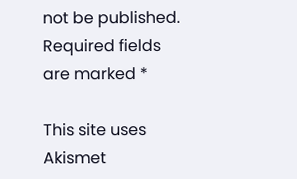not be published. Required fields are marked *

This site uses Akismet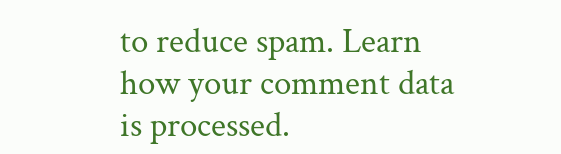to reduce spam. Learn how your comment data is processed.